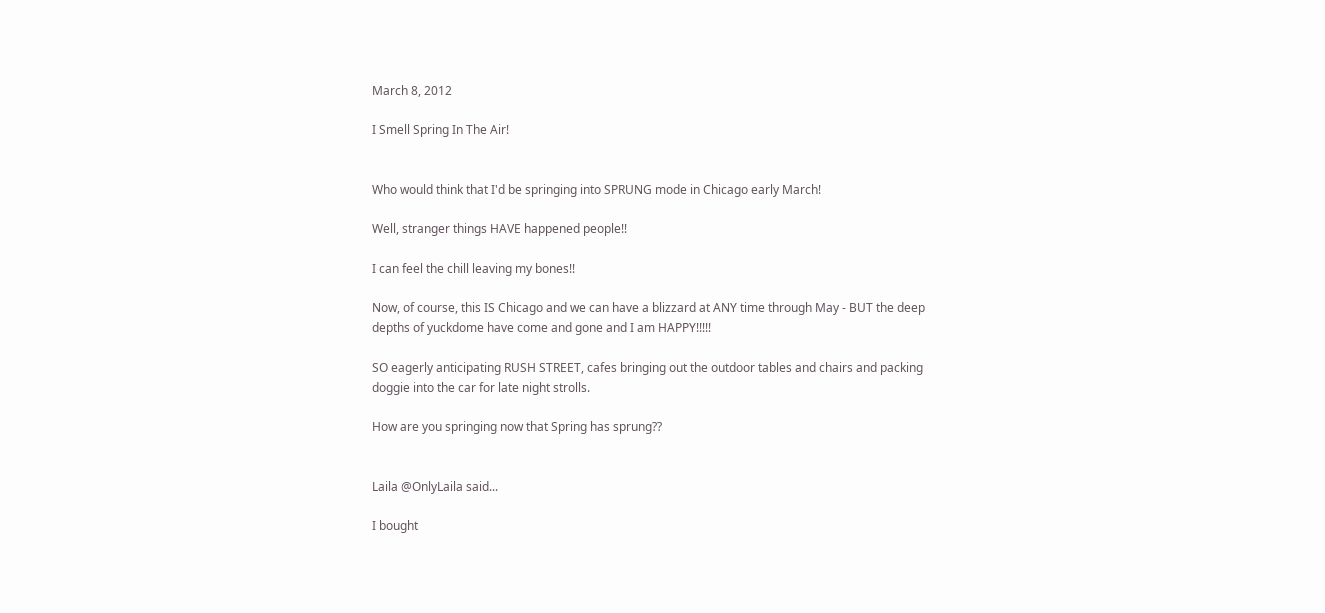March 8, 2012

I Smell Spring In The Air!


Who would think that I'd be springing into SPRUNG mode in Chicago early March!

Well, stranger things HAVE happened people!!

I can feel the chill leaving my bones!!

Now, of course, this IS Chicago and we can have a blizzard at ANY time through May - BUT the deep depths of yuckdome have come and gone and I am HAPPY!!!!!

SO eagerly anticipating RUSH STREET, cafes bringing out the outdoor tables and chairs and packing doggie into the car for late night strolls.

How are you springing now that Spring has sprung??


Laila @OnlyLaila said...

I bought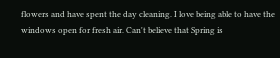flowers and have spent the day cleaning. I love being able to have the windows open for fresh air. Can't believe that Spring is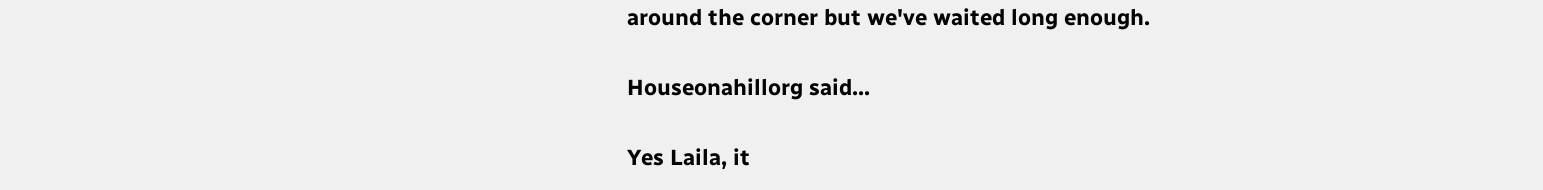around the corner but we've waited long enough.

Houseonahillorg said...

Yes Laila, it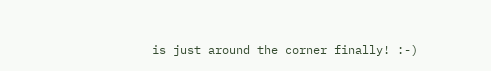is just around the corner finally! :-)